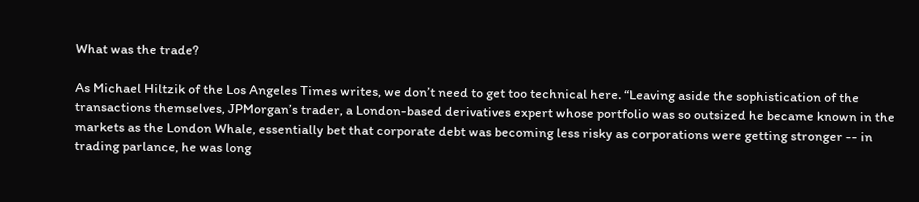What was the trade?

As Michael Hiltzik of the Los Angeles Times writes, we don’t need to get too technical here. “Leaving aside the sophistication of the transactions themselves, JPMorgan’s trader, a London-based derivatives expert whose portfolio was so outsized he became known in the markets as the London Whale, essentially bet that corporate debt was becoming less risky as corporations were getting stronger -- in trading parlance, he was long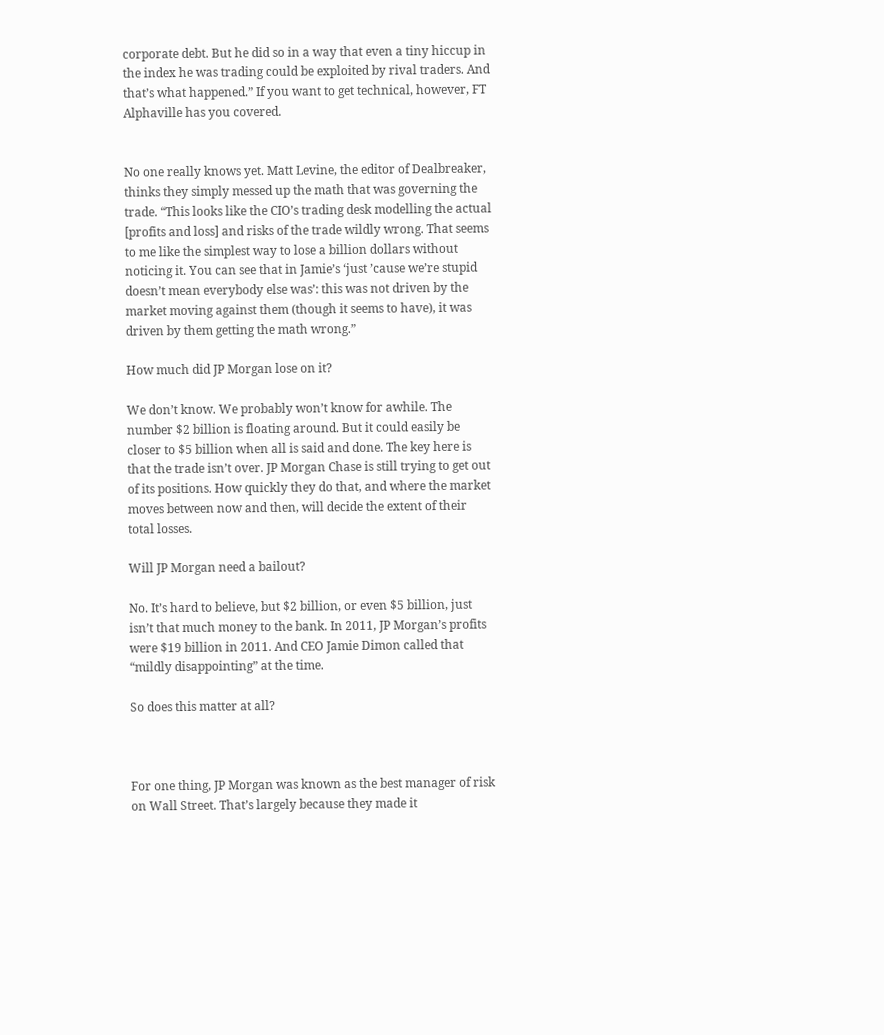corporate debt. But he did so in a way that even a tiny hiccup in the index he was trading could be exploited by rival traders. And that’s what happened.” If you want to get technical, however, FT Alphaville has you covered.


No one really knows yet. Matt Levine, the editor of Dealbreaker, thinks they simply messed up the math that was governing the trade. “This looks like the CIO’s trading desk modelling the actual [profits and loss] and risks of the trade wildly wrong. That seems to me like the simplest way to lose a billion dollars without noticing it. You can see that in Jamie’s ‘just ’cause we’re stupid doesn’t mean everybody else was’: this was not driven by the market moving against them (though it seems to have), it was driven by them getting the math wrong.”

How much did JP Morgan lose on it?

We don’t know. We probably won’t know for awhile. The number $2 billion is floating around. But it could easily be closer to $5 billion when all is said and done. The key here is that the trade isn’t over. JP Morgan Chase is still trying to get out of its positions. How quickly they do that, and where the market moves between now and then, will decide the extent of their total losses.

Will JP Morgan need a bailout?

No. It’s hard to believe, but $2 billion, or even $5 billion, just isn’t that much money to the bank. In 2011, JP Morgan’s profits were $19 billion in 2011. And CEO Jamie Dimon called that “mildly disappointing” at the time.

So does this matter at all?



For one thing, JP Morgan was known as the best manager of risk on Wall Street. That’s largely because they made it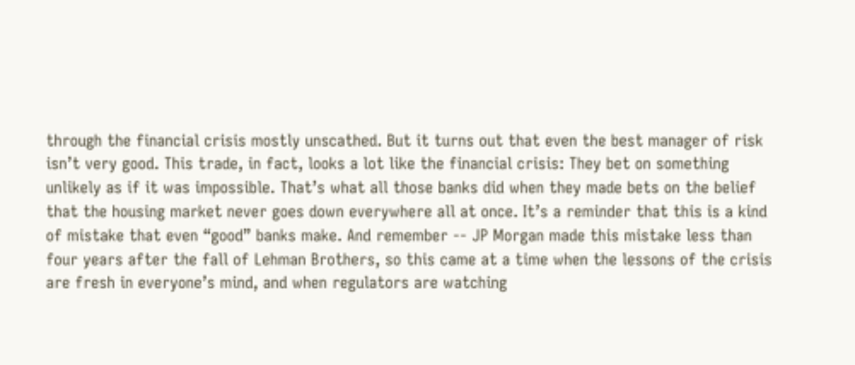through the financial crisis mostly unscathed. But it turns out that even the best manager of risk isn’t very good. This trade, in fact, looks a lot like the financial crisis: They bet on something unlikely as if it was impossible. That’s what all those banks did when they made bets on the belief that the housing market never goes down everywhere all at once. It’s a reminder that this is a kind of mistake that even “good” banks make. And remember -- JP Morgan made this mistake less than four years after the fall of Lehman Brothers, so this came at a time when the lessons of the crisis are fresh in everyone’s mind, and when regulators are watching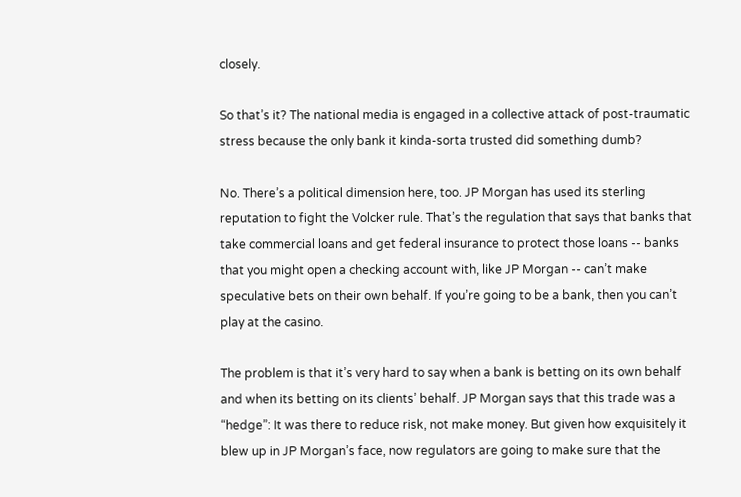closely.

So that’s it? The national media is engaged in a collective attack of post-traumatic stress because the only bank it kinda-sorta trusted did something dumb?

No. There’s a political dimension here, too. JP Morgan has used its sterling reputation to fight the Volcker rule. That’s the regulation that says that banks that take commercial loans and get federal insurance to protect those loans -- banks that you might open a checking account with, like JP Morgan -- can’t make speculative bets on their own behalf. If you’re going to be a bank, then you can’t play at the casino.

The problem is that it’s very hard to say when a bank is betting on its own behalf and when its betting on its clients’ behalf. JP Morgan says that this trade was a “hedge”: It was there to reduce risk, not make money. But given how exquisitely it blew up in JP Morgan’s face, now regulators are going to make sure that the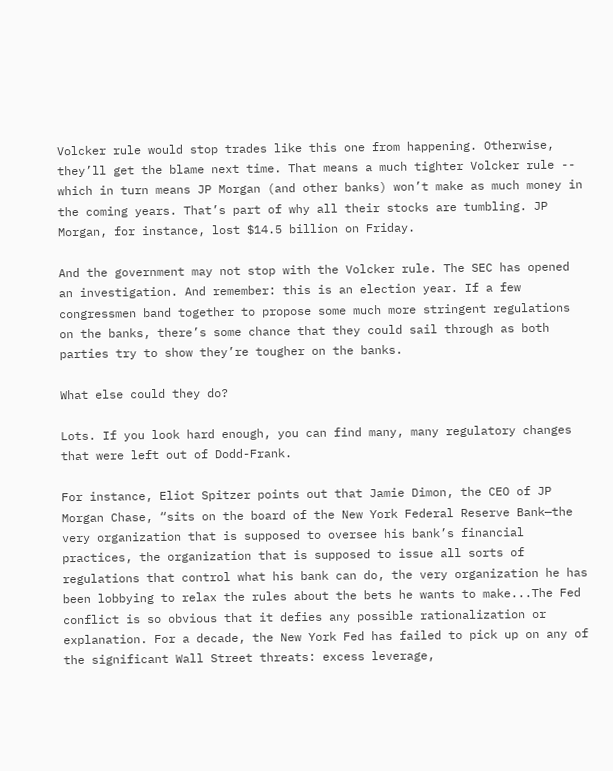Volcker rule would stop trades like this one from happening. Otherwise, they’ll get the blame next time. That means a much tighter Volcker rule -- which in turn means JP Morgan (and other banks) won’t make as much money in the coming years. That’s part of why all their stocks are tumbling. JP Morgan, for instance, lost $14.5 billion on Friday.

And the government may not stop with the Volcker rule. The SEC has opened an investigation. And remember: this is an election year. If a few congressmen band together to propose some much more stringent regulations on the banks, there’s some chance that they could sail through as both parties try to show they’re tougher on the banks.

What else could they do?

Lots. If you look hard enough, you can find many, many regulatory changes that were left out of Dodd-Frank.

For instance, Eliot Spitzer points out that Jamie Dimon, the CEO of JP Morgan Chase, “sits on the board of the New York Federal Reserve Bank—the very organization that is supposed to oversee his bank’s financial practices, the organization that is supposed to issue all sorts of regulations that control what his bank can do, the very organization he has been lobbying to relax the rules about the bets he wants to make...The Fed conflict is so obvious that it defies any possible rationalization or explanation. For a decade, the New York Fed has failed to pick up on any of the significant Wall Street threats: excess leverage,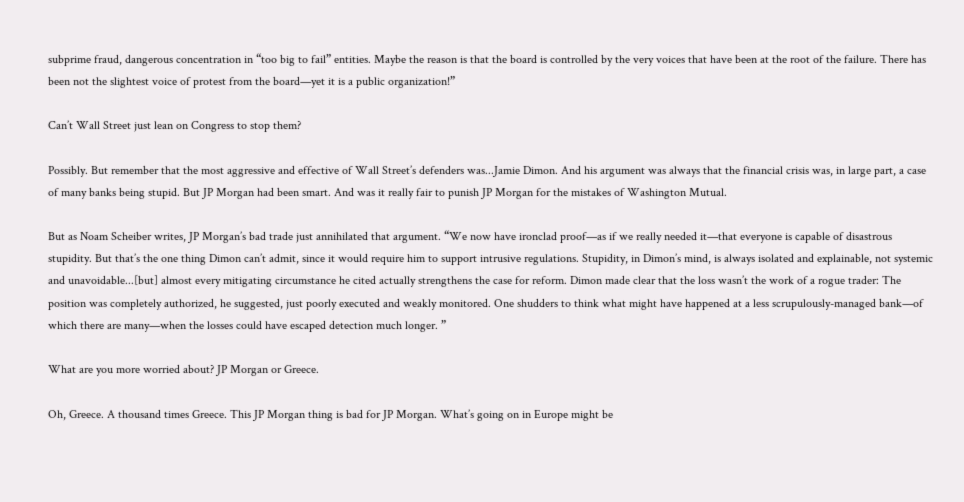subprime fraud, dangerous concentration in “too big to fail” entities. Maybe the reason is that the board is controlled by the very voices that have been at the root of the failure. There has been not the slightest voice of protest from the board—yet it is a public organization!”

Can’t Wall Street just lean on Congress to stop them?

Possibly. But remember that the most aggressive and effective of Wall Street’s defenders was...Jamie Dimon. And his argument was always that the financial crisis was, in large part, a case of many banks being stupid. But JP Morgan had been smart. And was it really fair to punish JP Morgan for the mistakes of Washington Mutual.

But as Noam Scheiber writes, JP Morgan’s bad trade just annihilated that argument. “We now have ironclad proof—as if we really needed it—that everyone is capable of disastrous stupidity. But that’s the one thing Dimon can’t admit, since it would require him to support intrusive regulations. Stupidity, in Dimon’s mind, is always isolated and explainable, not systemic and unavoidable...[but] almost every mitigating circumstance he cited actually strengthens the case for reform. Dimon made clear that the loss wasn’t the work of a rogue trader: The position was completely authorized, he suggested, just poorly executed and weakly monitored. One shudders to think what might have happened at a less scrupulously-managed bank—of which there are many—when the losses could have escaped detection much longer. ”

What are you more worried about? JP Morgan or Greece.

Oh, Greece. A thousand times Greece. This JP Morgan thing is bad for JP Morgan. What’s going on in Europe might be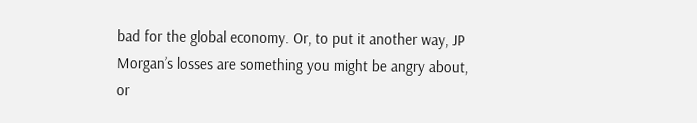bad for the global economy. Or, to put it another way, JP Morgan’s losses are something you might be angry about, or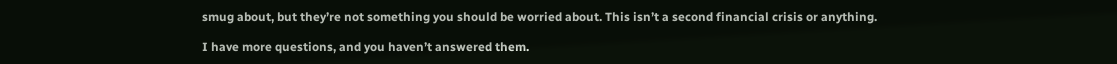smug about, but they’re not something you should be worried about. This isn’t a second financial crisis or anything.

I have more questions, and you haven’t answered them.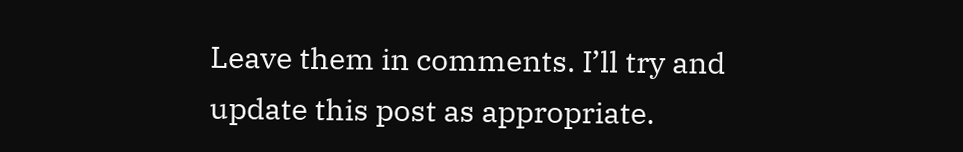Leave them in comments. I’ll try and update this post as appropriate.